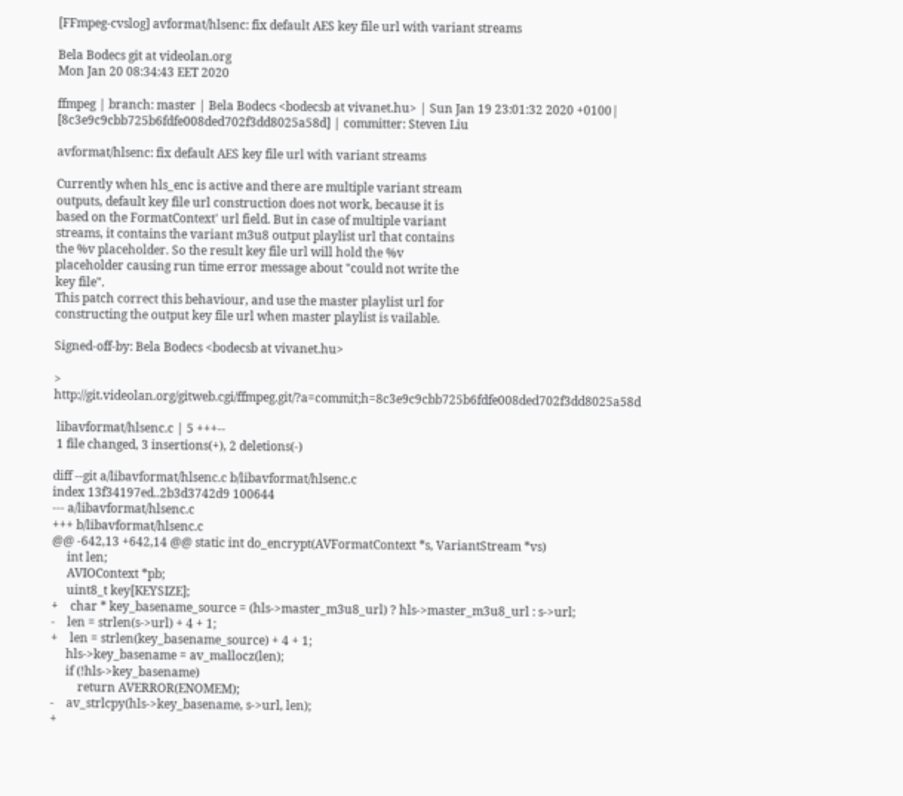[FFmpeg-cvslog] avformat/hlsenc: fix default AES key file url with variant streams

Bela Bodecs git at videolan.org
Mon Jan 20 08:34:43 EET 2020

ffmpeg | branch: master | Bela Bodecs <bodecsb at vivanet.hu> | Sun Jan 19 23:01:32 2020 +0100| [8c3e9c9cbb725b6fdfe008ded702f3dd8025a58d] | committer: Steven Liu

avformat/hlsenc: fix default AES key file url with variant streams

Currently when hls_enc is active and there are multiple variant stream
outputs, default key file url construction does not work, because it is
based on the FormatContext' url field. But in case of multiple variant
streams, it contains the variant m3u8 output playlist url that contains
the %v placeholder. So the result key file url will hold the %v
placeholder causing run time error message about "could not write the
key file".
This patch correct this behaviour, and use the master playlist url for
constructing the output key file url when master playlist is vailable.

Signed-off-by: Bela Bodecs <bodecsb at vivanet.hu>

> http://git.videolan.org/gitweb.cgi/ffmpeg.git/?a=commit;h=8c3e9c9cbb725b6fdfe008ded702f3dd8025a58d

 libavformat/hlsenc.c | 5 +++--
 1 file changed, 3 insertions(+), 2 deletions(-)

diff --git a/libavformat/hlsenc.c b/libavformat/hlsenc.c
index 13f34197ed..2b3d3742d9 100644
--- a/libavformat/hlsenc.c
+++ b/libavformat/hlsenc.c
@@ -642,13 +642,14 @@ static int do_encrypt(AVFormatContext *s, VariantStream *vs)
     int len;
     AVIOContext *pb;
     uint8_t key[KEYSIZE];
+    char * key_basename_source = (hls->master_m3u8_url) ? hls->master_m3u8_url : s->url;
-    len = strlen(s->url) + 4 + 1;
+    len = strlen(key_basename_source) + 4 + 1;
     hls->key_basename = av_mallocz(len);
     if (!hls->key_basename)
         return AVERROR(ENOMEM);
-    av_strlcpy(hls->key_basename, s->url, len);
+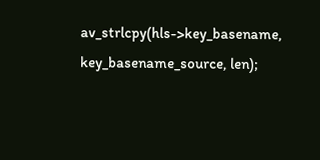av_strlcpy(hls->key_basename, key_basename_source, len);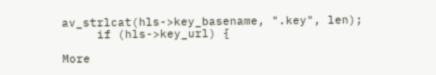av_strlcat(hls->key_basename, ".key", len);
     if (hls->key_url) {

More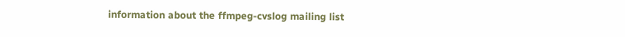information about the ffmpeg-cvslog mailing list